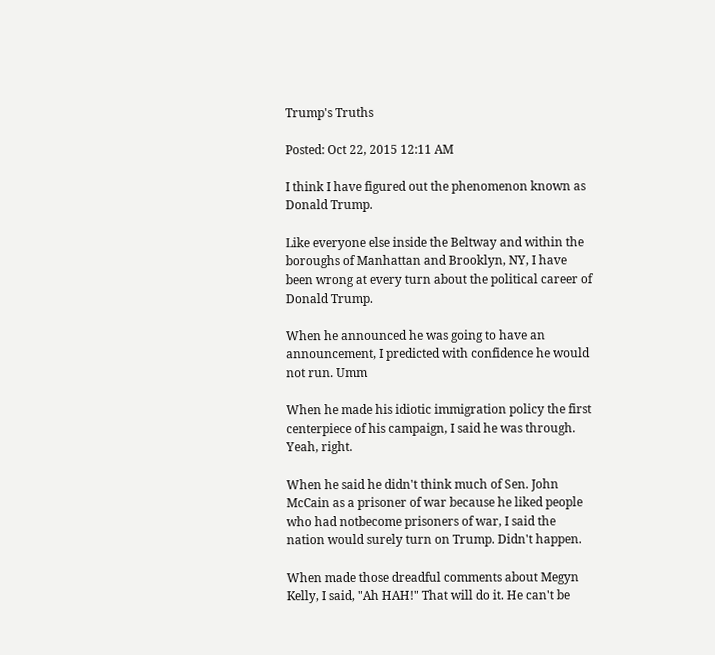Trump's Truths

Posted: Oct 22, 2015 12:11 AM

I think I have figured out the phenomenon known as Donald Trump.

Like everyone else inside the Beltway and within the boroughs of Manhattan and Brooklyn, NY, I have been wrong at every turn about the political career of Donald Trump.

When he announced he was going to have an announcement, I predicted with confidence he would not run. Umm

When he made his idiotic immigration policy the first centerpiece of his campaign, I said he was through. Yeah, right.

When he said he didn't think much of Sen. John McCain as a prisoner of war because he liked people who had notbecome prisoners of war, I said the nation would surely turn on Trump. Didn't happen.

When made those dreadful comments about Megyn Kelly, I said, "Ah HAH!" That will do it. He can't be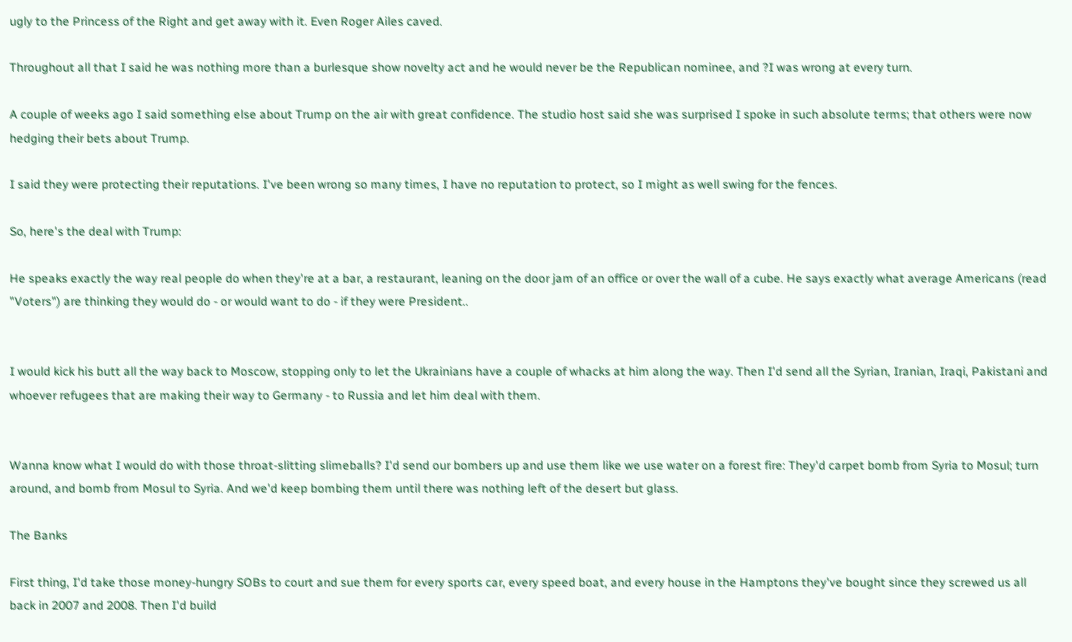ugly to the Princess of the Right and get away with it. Even Roger Ailes caved.

Throughout all that I said he was nothing more than a burlesque show novelty act and he would never be the Republican nominee, and ?I was wrong at every turn.

A couple of weeks ago I said something else about Trump on the air with great confidence. The studio host said she was surprised I spoke in such absolute terms; that others were now hedging their bets about Trump.

I said they were protecting their reputations. I've been wrong so many times, I have no reputation to protect, so I might as well swing for the fences.

So, here's the deal with Trump:

He speaks exactly the way real people do when they're at a bar, a restaurant, leaning on the door jam of an office or over the wall of a cube. He says exactly what average Americans (read "Voters") are thinking they would do - or would want to do - if they were President..


I would kick his butt all the way back to Moscow, stopping only to let the Ukrainians have a couple of whacks at him along the way. Then I'd send all the Syrian, Iranian, Iraqi, Pakistani and whoever refugees that are making their way to Germany - to Russia and let him deal with them.


Wanna know what I would do with those throat-slitting slimeballs? I'd send our bombers up and use them like we use water on a forest fire: They'd carpet bomb from Syria to Mosul; turn around, and bomb from Mosul to Syria. And we'd keep bombing them until there was nothing left of the desert but glass.

The Banks

First thing, I'd take those money-hungry SOBs to court and sue them for every sports car, every speed boat, and every house in the Hamptons they've bought since they screwed us all back in 2007 and 2008. Then I'd build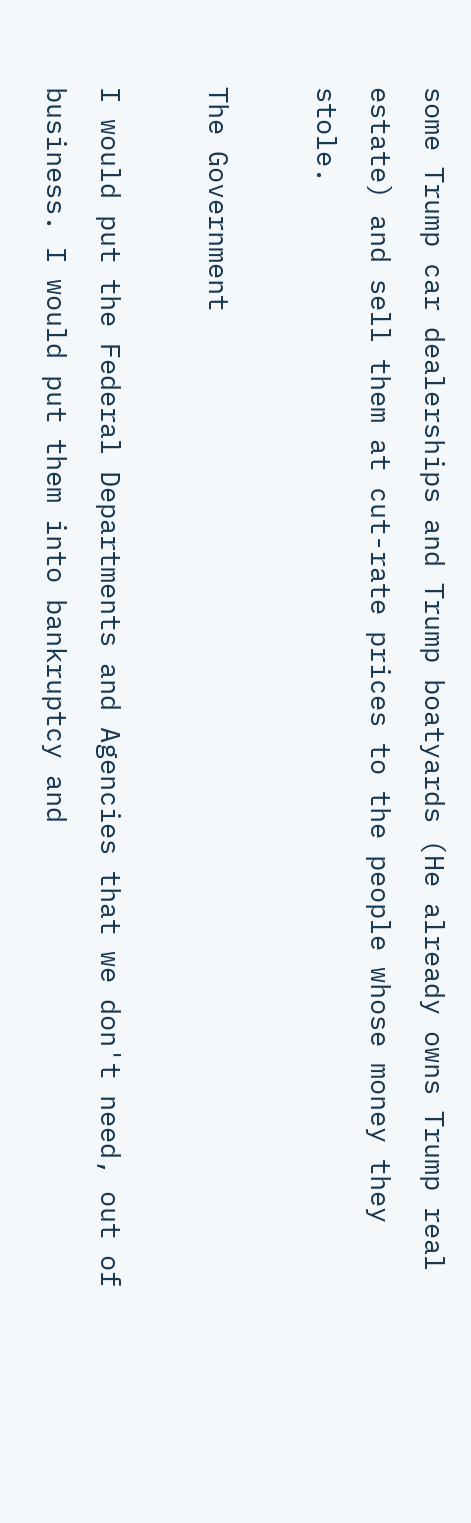some Trump car dealerships and Trump boatyards (He already owns Trump real estate) and sell them at cut-rate prices to the people whose money they stole.

The Government

I would put the Federal Departments and Agencies that we don't need, out of business. I would put them into bankruptcy and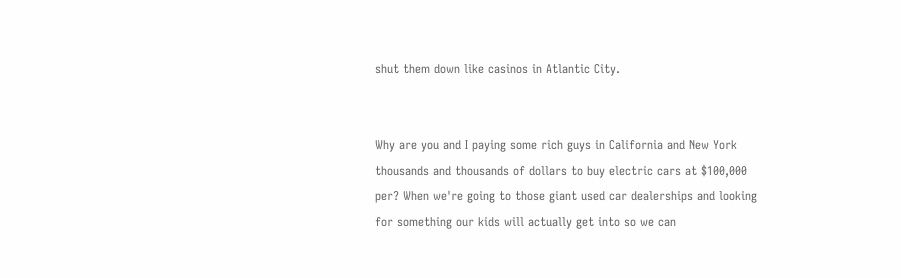shut them down like casinos in Atlantic City.


Why are you and I paying some rich guys in California and New York thousands and thousands of dollars to buy electric cars at $100,000 per? When we're going to those giant used car dealerships and looking for something our kids will actually get into so we can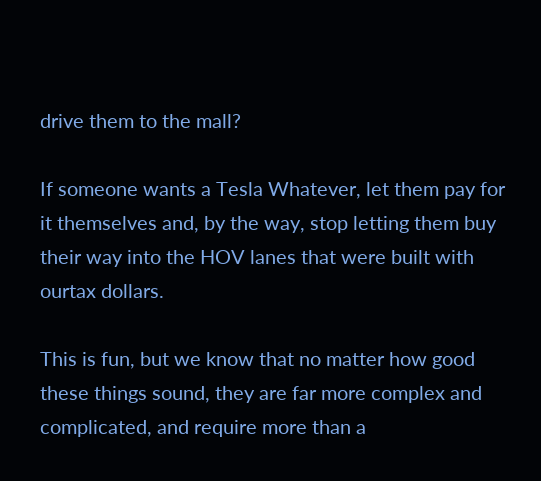drive them to the mall?

If someone wants a Tesla Whatever, let them pay for it themselves and, by the way, stop letting them buy their way into the HOV lanes that were built with ourtax dollars.

This is fun, but we know that no matter how good these things sound, they are far more complex and complicated, and require more than a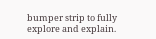bumper strip to fully explore and explain.